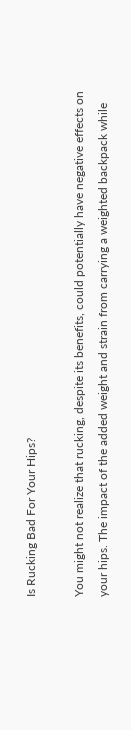Is Rucking Bad For Your Hips?

You might not realize that rucking, despite its benefits, could potentially have negative effects on your hips. The impact of the added weight and strain from carrying a weighted backpack while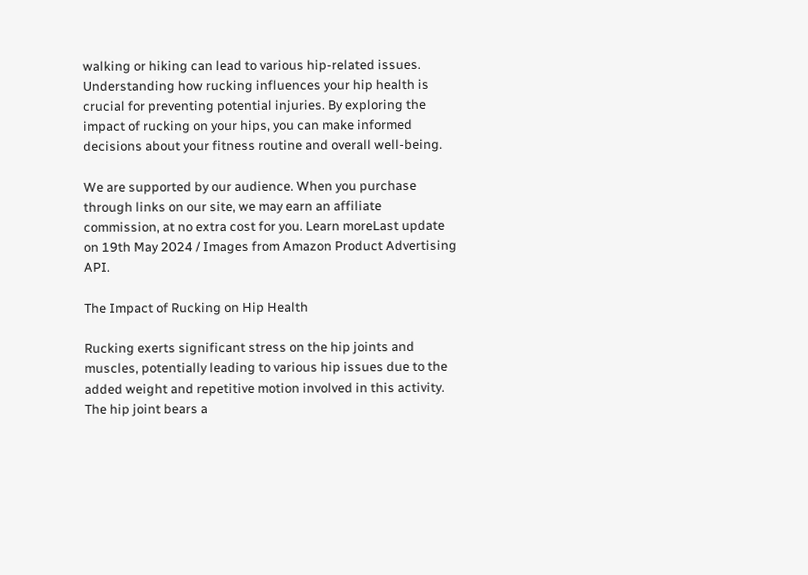walking or hiking can lead to various hip-related issues. Understanding how rucking influences your hip health is crucial for preventing potential injuries. By exploring the impact of rucking on your hips, you can make informed decisions about your fitness routine and overall well-being.

We are supported by our audience. When you purchase through links on our site, we may earn an affiliate commission, at no extra cost for you. Learn moreLast update on 19th May 2024 / Images from Amazon Product Advertising API.

The Impact of Rucking on Hip Health

Rucking exerts significant stress on the hip joints and muscles, potentially leading to various hip issues due to the added weight and repetitive motion involved in this activity. The hip joint bears a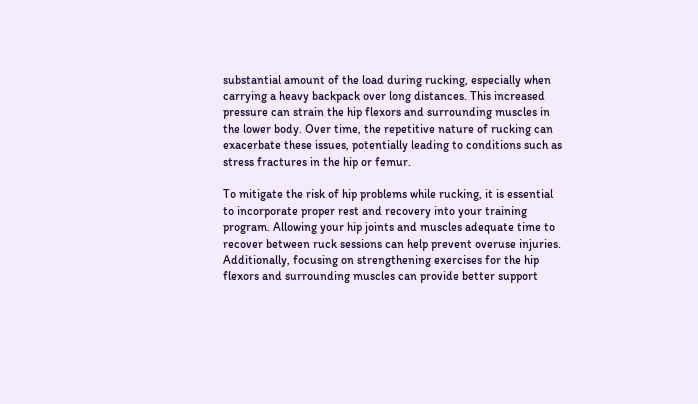substantial amount of the load during rucking, especially when carrying a heavy backpack over long distances. This increased pressure can strain the hip flexors and surrounding muscles in the lower body. Over time, the repetitive nature of rucking can exacerbate these issues, potentially leading to conditions such as stress fractures in the hip or femur.

To mitigate the risk of hip problems while rucking, it is essential to incorporate proper rest and recovery into your training program. Allowing your hip joints and muscles adequate time to recover between ruck sessions can help prevent overuse injuries. Additionally, focusing on strengthening exercises for the hip flexors and surrounding muscles can provide better support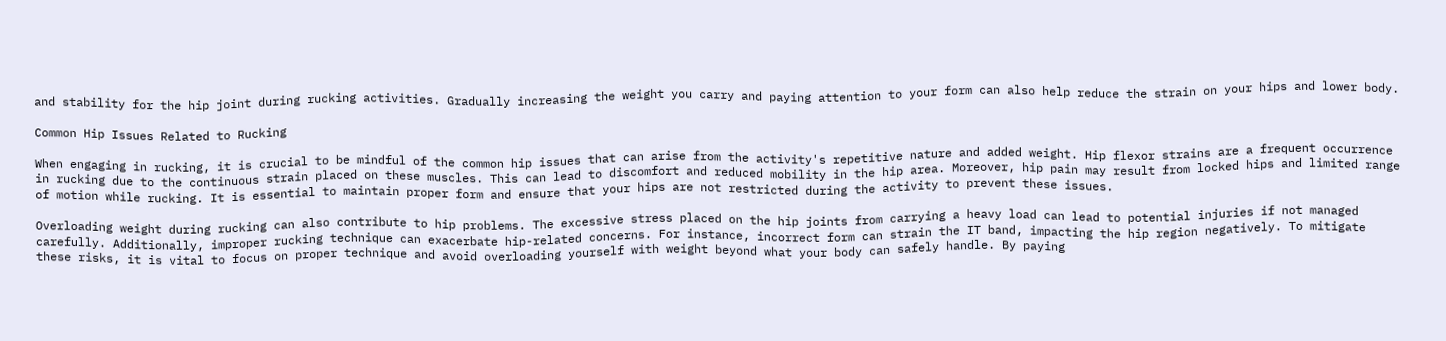and stability for the hip joint during rucking activities. Gradually increasing the weight you carry and paying attention to your form can also help reduce the strain on your hips and lower body.

Common Hip Issues Related to Rucking

When engaging in rucking, it is crucial to be mindful of the common hip issues that can arise from the activity's repetitive nature and added weight. Hip flexor strains are a frequent occurrence in rucking due to the continuous strain placed on these muscles. This can lead to discomfort and reduced mobility in the hip area. Moreover, hip pain may result from locked hips and limited range of motion while rucking. It is essential to maintain proper form and ensure that your hips are not restricted during the activity to prevent these issues.

Overloading weight during rucking can also contribute to hip problems. The excessive stress placed on the hip joints from carrying a heavy load can lead to potential injuries if not managed carefully. Additionally, improper rucking technique can exacerbate hip-related concerns. For instance, incorrect form can strain the IT band, impacting the hip region negatively. To mitigate these risks, it is vital to focus on proper technique and avoid overloading yourself with weight beyond what your body can safely handle. By paying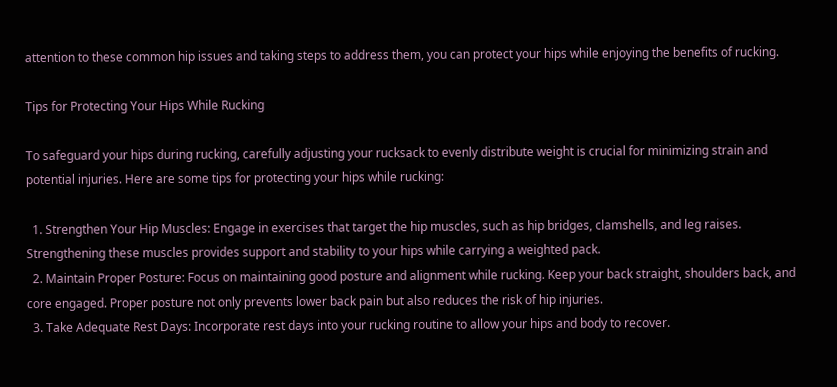attention to these common hip issues and taking steps to address them, you can protect your hips while enjoying the benefits of rucking.

Tips for Protecting Your Hips While Rucking

To safeguard your hips during rucking, carefully adjusting your rucksack to evenly distribute weight is crucial for minimizing strain and potential injuries. Here are some tips for protecting your hips while rucking:

  1. Strengthen Your Hip Muscles: Engage in exercises that target the hip muscles, such as hip bridges, clamshells, and leg raises. Strengthening these muscles provides support and stability to your hips while carrying a weighted pack.
  2. Maintain Proper Posture: Focus on maintaining good posture and alignment while rucking. Keep your back straight, shoulders back, and core engaged. Proper posture not only prevents lower back pain but also reduces the risk of hip injuries.
  3. Take Adequate Rest Days: Incorporate rest days into your rucking routine to allow your hips and body to recover.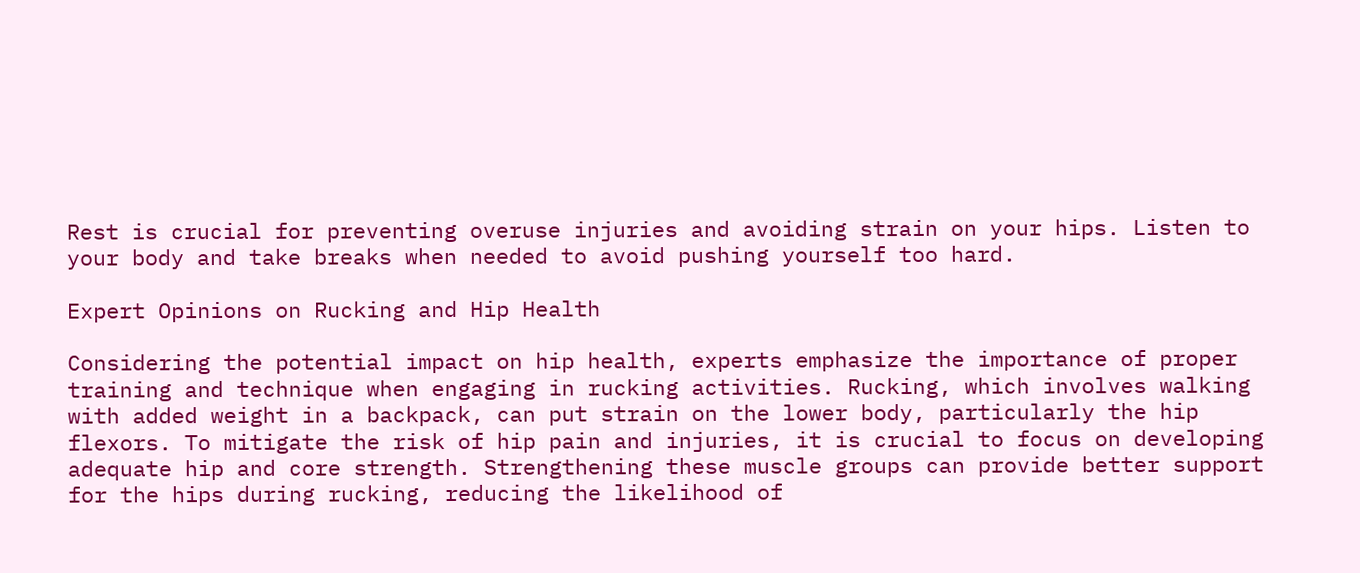Rest is crucial for preventing overuse injuries and avoiding strain on your hips. Listen to your body and take breaks when needed to avoid pushing yourself too hard.

Expert Opinions on Rucking and Hip Health

Considering the potential impact on hip health, experts emphasize the importance of proper training and technique when engaging in rucking activities. Rucking, which involves walking with added weight in a backpack, can put strain on the lower body, particularly the hip flexors. To mitigate the risk of hip pain and injuries, it is crucial to focus on developing adequate hip and core strength. Strengthening these muscle groups can provide better support for the hips during rucking, reducing the likelihood of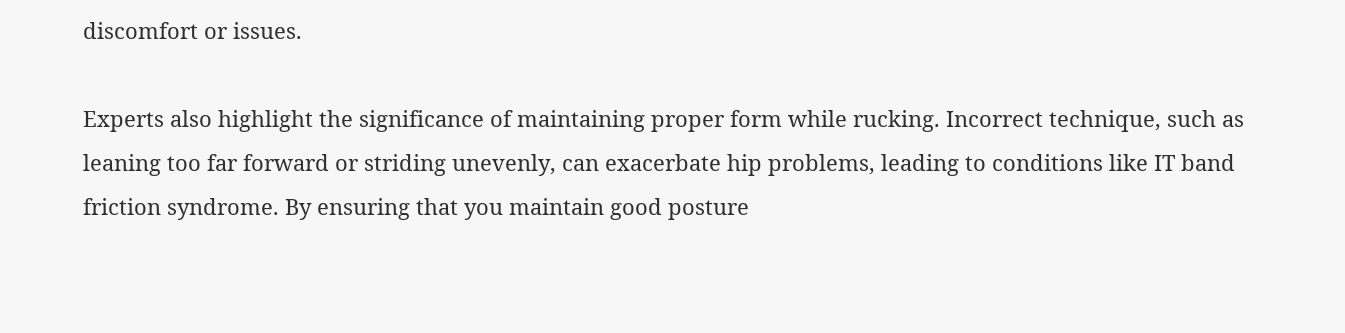discomfort or issues.

Experts also highlight the significance of maintaining proper form while rucking. Incorrect technique, such as leaning too far forward or striding unevenly, can exacerbate hip problems, leading to conditions like IT band friction syndrome. By ensuring that you maintain good posture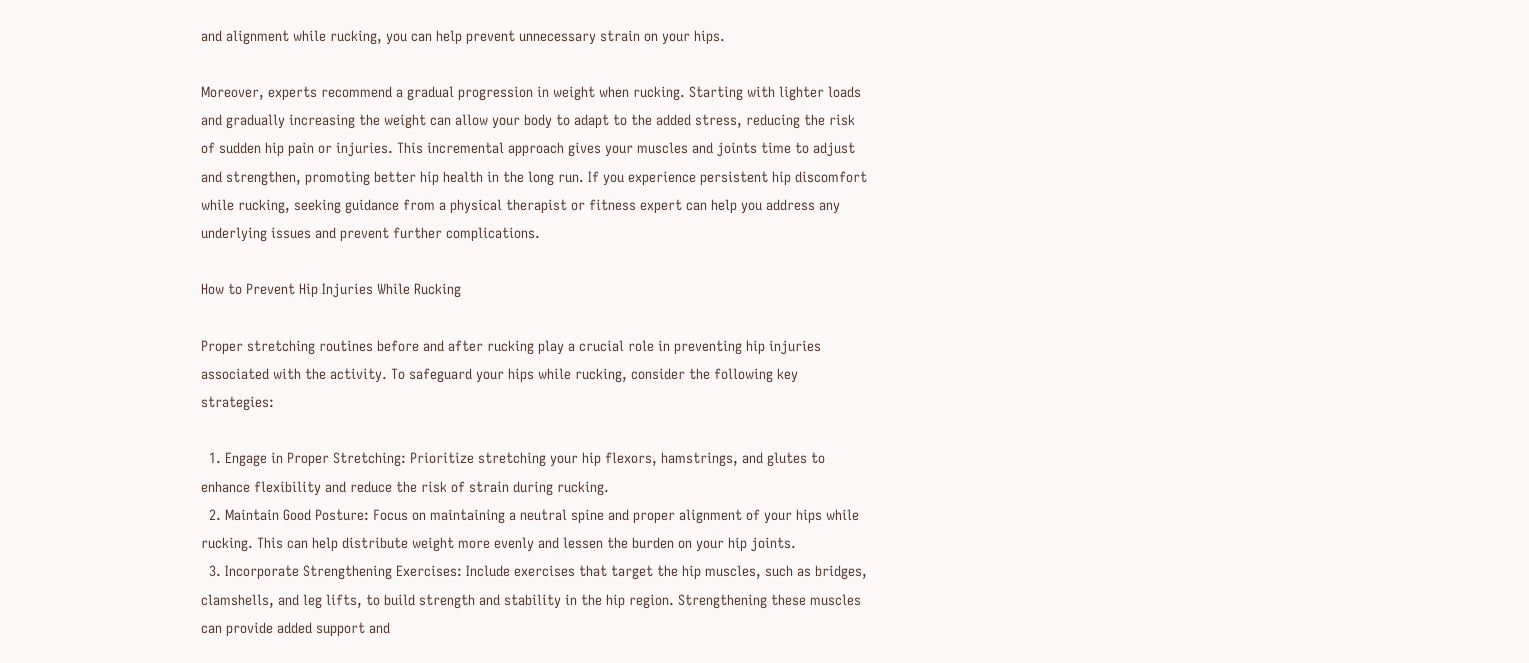and alignment while rucking, you can help prevent unnecessary strain on your hips.

Moreover, experts recommend a gradual progression in weight when rucking. Starting with lighter loads and gradually increasing the weight can allow your body to adapt to the added stress, reducing the risk of sudden hip pain or injuries. This incremental approach gives your muscles and joints time to adjust and strengthen, promoting better hip health in the long run. If you experience persistent hip discomfort while rucking, seeking guidance from a physical therapist or fitness expert can help you address any underlying issues and prevent further complications.

How to Prevent Hip Injuries While Rucking

Proper stretching routines before and after rucking play a crucial role in preventing hip injuries associated with the activity. To safeguard your hips while rucking, consider the following key strategies:

  1. Engage in Proper Stretching: Prioritize stretching your hip flexors, hamstrings, and glutes to enhance flexibility and reduce the risk of strain during rucking.
  2. Maintain Good Posture: Focus on maintaining a neutral spine and proper alignment of your hips while rucking. This can help distribute weight more evenly and lessen the burden on your hip joints.
  3. Incorporate Strengthening Exercises: Include exercises that target the hip muscles, such as bridges, clamshells, and leg lifts, to build strength and stability in the hip region. Strengthening these muscles can provide added support and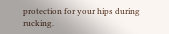protection for your hips during rucking.